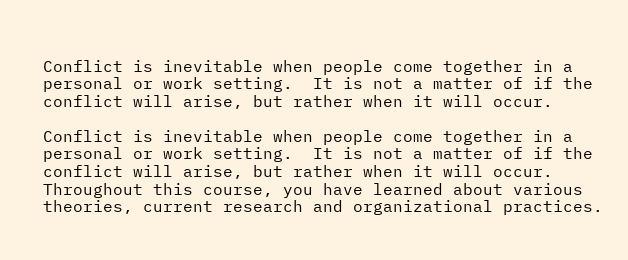Conflict is inevitable when people come together in a personal or work setting.  It is not a matter of if the conflict will arise, but rather when it will occur.

Conflict is inevitable when people come together in a personal or work setting.  It is not a matter of if the conflict will arise, but rather when it will occur.  Throughout this course, you have learned about various theories, current research and organizational practices.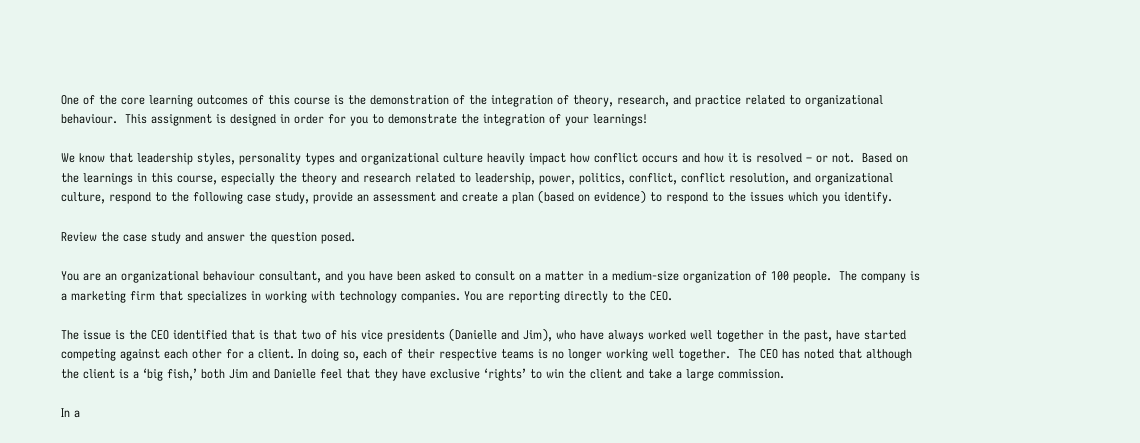One of the core learning outcomes of this course is the demonstration of the integration of theory, research, and practice related to organizational behaviour.  This assignment is designed in order for you to demonstrate the integration of your learnings!

We know that leadership styles, personality types and organizational culture heavily impact how conflict occurs and how it is resolved – or not.  Based on the learnings in this course, especially the theory and research related to leadership, power, politics, conflict, conflict resolution, and organizational culture, respond to the following case study, provide an assessment and create a plan (based on evidence) to respond to the issues which you identify.

Review the case study and answer the question posed.

You are an organizational behaviour consultant, and you have been asked to consult on a matter in a medium-size organization of 100 people.  The company is a marketing firm that specializes in working with technology companies. You are reporting directly to the CEO.

The issue is the CEO identified that is that two of his vice presidents (Danielle and Jim), who have always worked well together in the past, have started competing against each other for a client. In doing so, each of their respective teams is no longer working well together.  The CEO has noted that although the client is a ‘big fish,’ both Jim and Danielle feel that they have exclusive ‘rights’ to win the client and take a large commission.

In a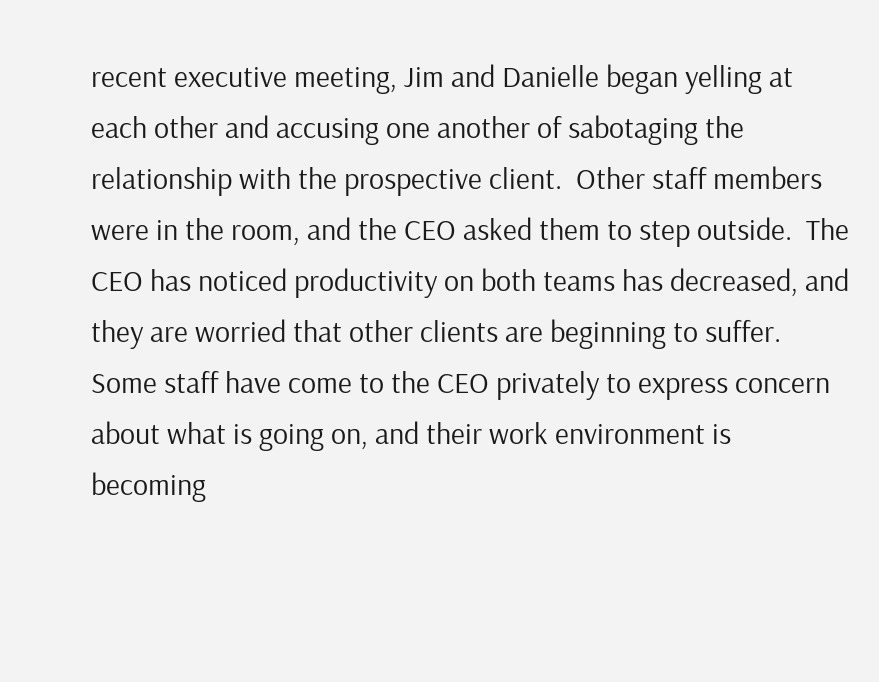recent executive meeting, Jim and Danielle began yelling at each other and accusing one another of sabotaging the relationship with the prospective client.  Other staff members were in the room, and the CEO asked them to step outside.  The CEO has noticed productivity on both teams has decreased, and they are worried that other clients are beginning to suffer.  Some staff have come to the CEO privately to express concern about what is going on, and their work environment is becoming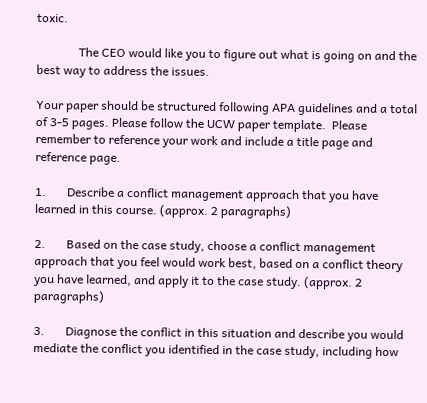toxic.

              The CEO would like you to figure out what is going on and the best way to address the issues.

Your paper should be structured following APA guidelines and a total of 3-5 pages. Please follow the UCW paper template.  Please remember to reference your work and include a title page and reference page.

1.       Describe a conflict management approach that you have learned in this course. (approx. 2 paragraphs)

2.       Based on the case study, choose a conflict management approach that you feel would work best, based on a conflict theory you have learned, and apply it to the case study. (approx. 2 paragraphs)

3.       Diagnose the conflict in this situation and describe you would mediate the conflict you identified in the case study, including how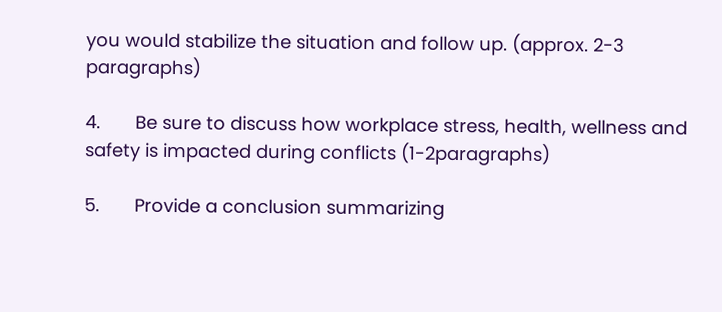you would stabilize the situation and follow up. (approx. 2-3 paragraphs)

4.       Be sure to discuss how workplace stress, health, wellness and safety is impacted during conflicts (1-2paragraphs)

5.       Provide a conclusion summarizing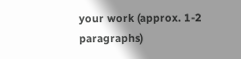your work (approx. 1-2 paragraphs)